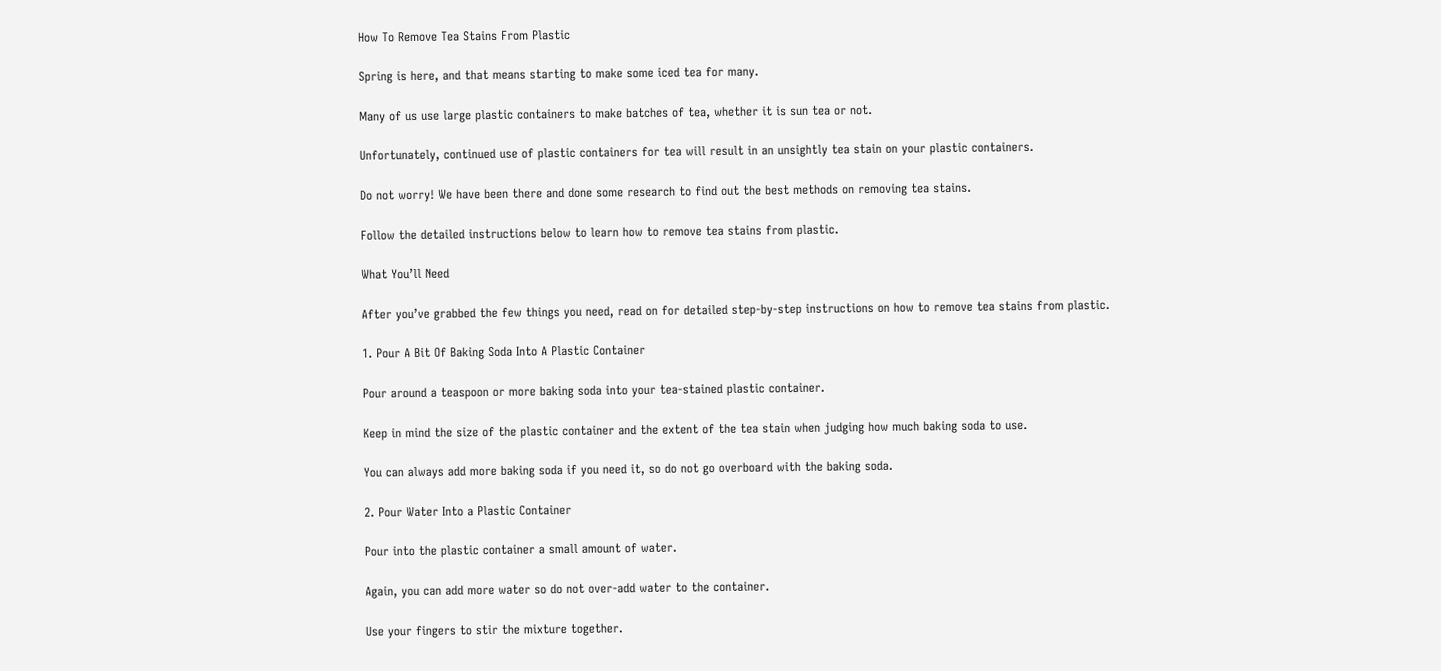How To Remove Tea Stains From Plastic

Spring is here, and that means starting to make some iced tea for many.

Many of us use large plastic containers to make batches of tea, whether it is sun tea or not.

Unfortunately, continued use of plastic containers for tea will result in an unsightly tea stain on your plastic containers.

Do not worry! We have been there and done some research to find out the best methods on removing tea stains.

Follow the detailed instructions below to learn how to remove tea stains from plastic.

What You’ll Need

After you’ve grabbed the few things you need, read on for detailed step-by-step instructions on how to remove tea stains from plastic.

1. Pour A Bit Of Baking Soda Into A Plastic Container

Pour around a teaspoon or more baking soda into your tea-stained plastic container.

Keep in mind the size of the plastic container and the extent of the tea stain when judging how much baking soda to use.

You can always add more baking soda if you need it, so do not go overboard with the baking soda.

2. Pour Water Into a Plastic Container

Pour into the plastic container a small amount of water.

Again, you can add more water so do not over-add water to the container.

Use your fingers to stir the mixture together.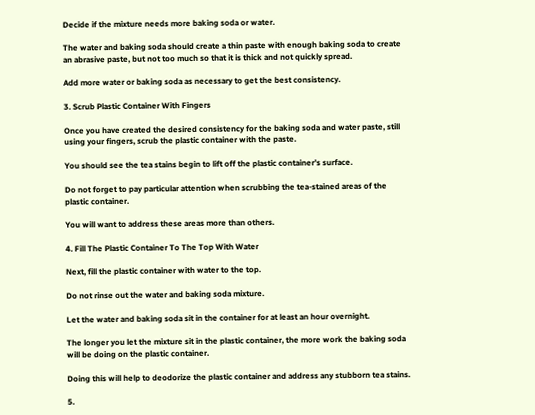Decide if the mixture needs more baking soda or water.

The water and baking soda should create a thin paste with enough baking soda to create an abrasive paste, but not too much so that it is thick and not quickly spread.

Add more water or baking soda as necessary to get the best consistency.

3. Scrub Plastic Container With Fingers

Once you have created the desired consistency for the baking soda and water paste, still using your fingers, scrub the plastic container with the paste.

You should see the tea stains begin to lift off the plastic container’s surface.

Do not forget to pay particular attention when scrubbing the tea-stained areas of the plastic container.

You will want to address these areas more than others.

4. Fill The Plastic Container To The Top With Water

Next, fill the plastic container with water to the top.

Do not rinse out the water and baking soda mixture.

Let the water and baking soda sit in the container for at least an hour overnight.

The longer you let the mixture sit in the plastic container, the more work the baking soda will be doing on the plastic container.

Doing this will help to deodorize the plastic container and address any stubborn tea stains.

5.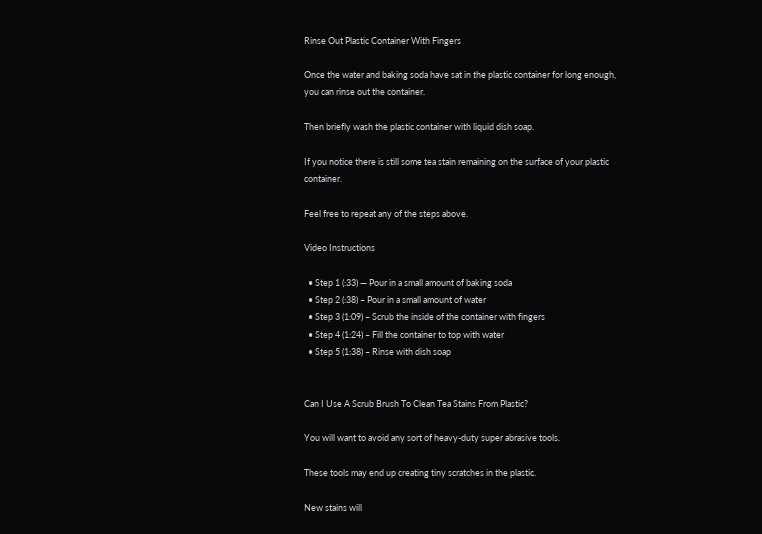Rinse Out Plastic Container With Fingers

Once the water and baking soda have sat in the plastic container for long enough, you can rinse out the container.

Then briefly wash the plastic container with liquid dish soap.

If you notice there is still some tea stain remaining on the surface of your plastic container.

Feel free to repeat any of the steps above.

Video Instructions

  • Step 1 (:33) — Pour in a small amount of baking soda
  • Step 2 (:38) – Pour in a small amount of water
  • Step 3 (1:09) – Scrub the inside of the container with fingers
  • Step 4 (1:24) – Fill the container to top with water
  • Step 5 (1:38) – Rinse with dish soap


Can I Use A Scrub Brush To Clean Tea Stains From Plastic?

You will want to avoid any sort of heavy-duty super abrasive tools.

These tools may end up creating tiny scratches in the plastic.

New stains will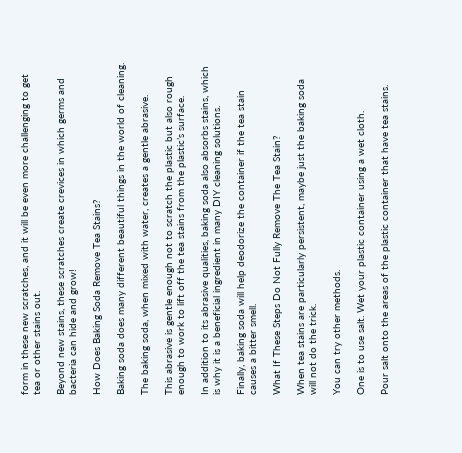form in these new scratches, and it will be even more challenging to get tea or other stains out.

Beyond new stains, these scratches create crevices in which germs and bacteria can hide and grow!

How Does Baking Soda Remove Tea Stains?

Baking soda does many different beautiful things in the world of cleaning.

The baking soda, when mixed with water, creates a gentle abrasive.

This abrasive is gentle enough not to scratch the plastic but also rough enough to work to lift off the tea stains from the plastic’s surface.

In addition to its abrasive qualities, baking soda also absorbs stains, which is why it is a beneficial ingredient in many DIY cleaning solutions.

Finally, baking soda will help deodorize the container if the tea stain causes a bitter smell.

What If These Steps Do Not Fully Remove The Tea Stain?

When tea stains are particularly persistent, maybe just the baking soda will not do the trick.

You can try other methods.

One is to use salt. Wet your plastic container using a wet cloth.

Pour salt onto the areas of the plastic container that have tea stains.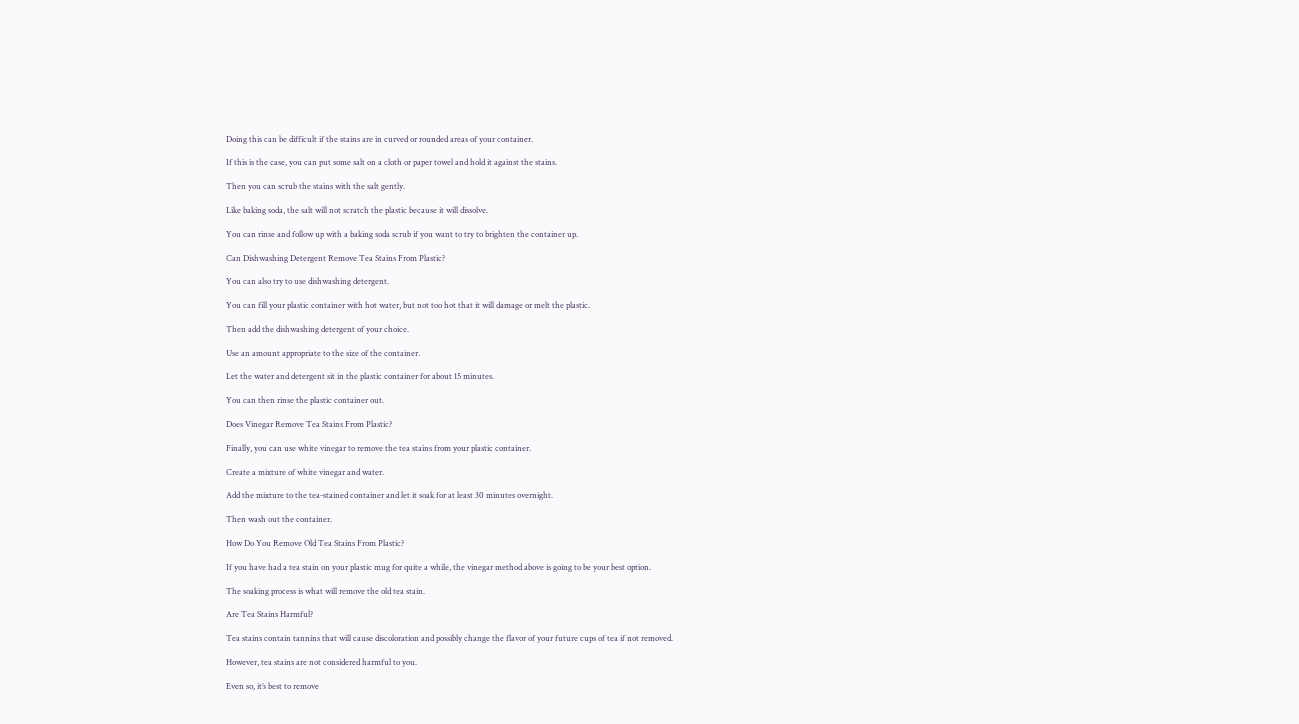Doing this can be difficult if the stains are in curved or rounded areas of your container.

If this is the case, you can put some salt on a cloth or paper towel and hold it against the stains.

Then you can scrub the stains with the salt gently.

Like baking soda, the salt will not scratch the plastic because it will dissolve.

You can rinse and follow up with a baking soda scrub if you want to try to brighten the container up.

Can Dishwashing Detergent Remove Tea Stains From Plastic?

You can also try to use dishwashing detergent.

You can fill your plastic container with hot water, but not too hot that it will damage or melt the plastic.

Then add the dishwashing detergent of your choice.

Use an amount appropriate to the size of the container.

Let the water and detergent sit in the plastic container for about 15 minutes.

You can then rinse the plastic container out.

Does Vinegar Remove Tea Stains From Plastic?

Finally, you can use white vinegar to remove the tea stains from your plastic container.

Create a mixture of white vinegar and water.

Add the mixture to the tea-stained container and let it soak for at least 30 minutes overnight.

Then wash out the container.

How Do You Remove Old Tea Stains From Plastic?

If you have had a tea stain on your plastic mug for quite a while, the vinegar method above is going to be your best option.

The soaking process is what will remove the old tea stain.

Are Tea Stains Harmful?

Tea stains contain tannins that will cause discoloration and possibly change the flavor of your future cups of tea if not removed.

However, tea stains are not considered harmful to you.

Even so, it’s best to remove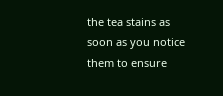the tea stains as soon as you notice them to ensure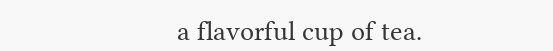a flavorful cup of tea.